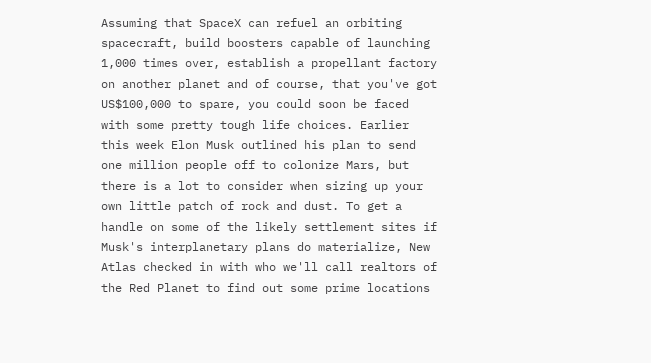Assuming that SpaceX can refuel an orbiting spacecraft, build boosters capable of launching 1,000 times over, establish a propellant factory on another planet and of course, that you've got US$100,000 to spare, you could soon be faced with some pretty tough life choices. Earlier this week Elon Musk outlined his plan to send one million people off to colonize Mars, but there is a lot to consider when sizing up your own little patch of rock and dust. To get a handle on some of the likely settlement sites if Musk's interplanetary plans do materialize, New Atlas checked in with who we'll call realtors of the Red Planet to find out some prime locations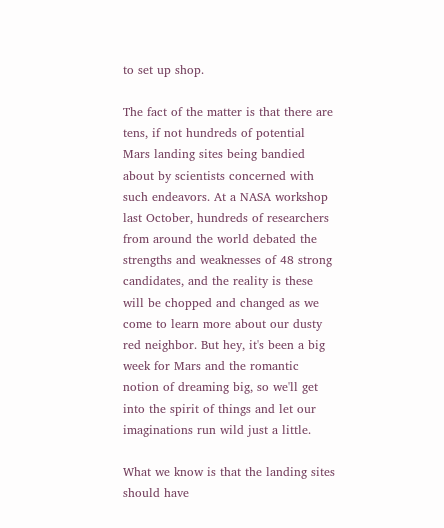to set up shop.

The fact of the matter is that there are tens, if not hundreds of potential Mars landing sites being bandied about by scientists concerned with such endeavors. At a NASA workshop last October, hundreds of researchers from around the world debated the strengths and weaknesses of 48 strong candidates, and the reality is these will be chopped and changed as we come to learn more about our dusty red neighbor. But hey, it's been a big week for Mars and the romantic notion of dreaming big, so we'll get into the spirit of things and let our imaginations run wild just a little.

What we know is that the landing sites should have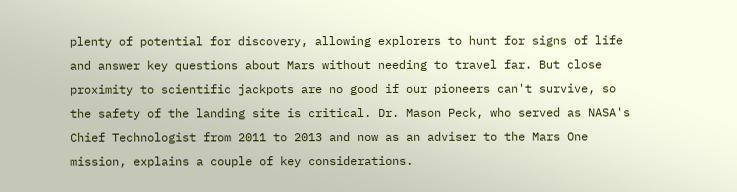plenty of potential for discovery, allowing explorers to hunt for signs of life and answer key questions about Mars without needing to travel far. But close proximity to scientific jackpots are no good if our pioneers can't survive, so the safety of the landing site is critical. Dr. Mason Peck, who served as NASA's Chief Technologist from 2011 to 2013 and now as an adviser to the Mars One mission, explains a couple of key considerations.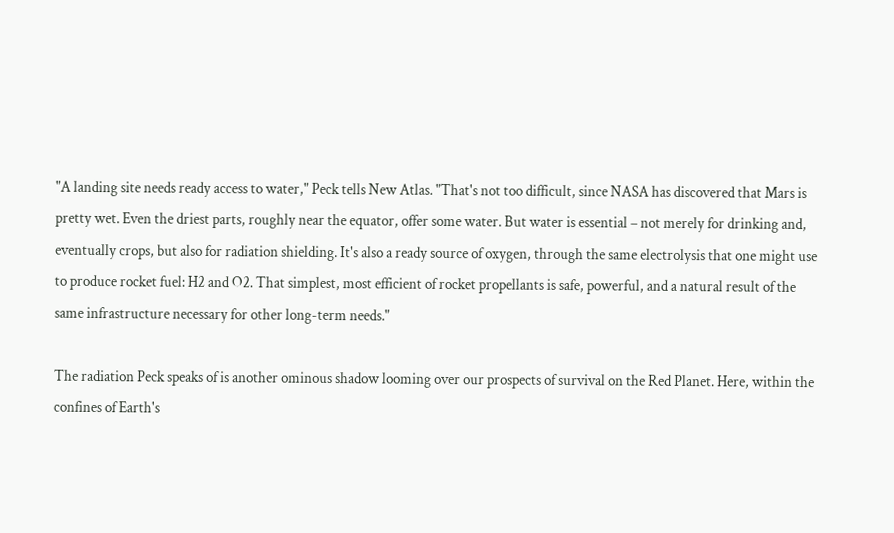"A landing site needs ready access to water," Peck tells New Atlas. "That's not too difficult, since NASA has discovered that Mars is pretty wet. Even the driest parts, roughly near the equator, offer some water. But water is essential – not merely for drinking and, eventually crops, but also for radiation shielding. It's also a ready source of oxygen, through the same electrolysis that one might use to produce rocket fuel: H2 and O2. That simplest, most efficient of rocket propellants is safe, powerful, and a natural result of the same infrastructure necessary for other long-term needs."

The radiation Peck speaks of is another ominous shadow looming over our prospects of survival on the Red Planet. Here, within the confines of Earth's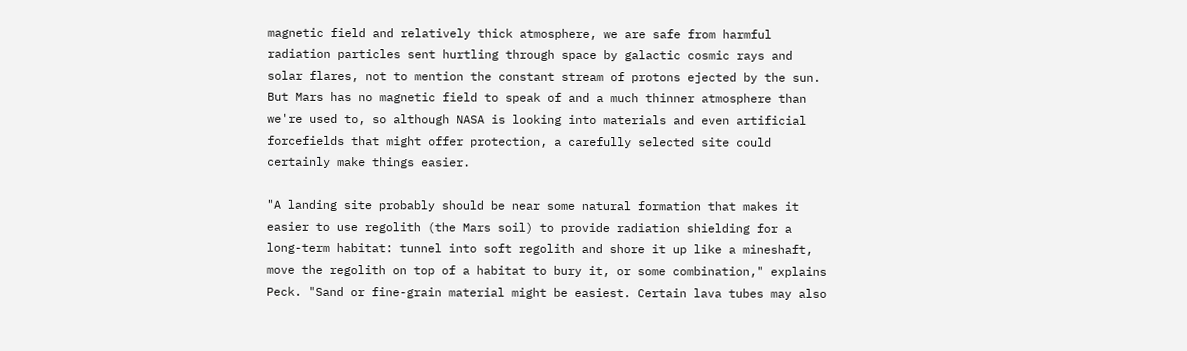magnetic field and relatively thick atmosphere, we are safe from harmful radiation particles sent hurtling through space by galactic cosmic rays and solar flares, not to mention the constant stream of protons ejected by the sun. But Mars has no magnetic field to speak of and a much thinner atmosphere than we're used to, so although NASA is looking into materials and even artificial forcefields that might offer protection, a carefully selected site could certainly make things easier.

"A landing site probably should be near some natural formation that makes it easier to use regolith (the Mars soil) to provide radiation shielding for a long-term habitat: tunnel into soft regolith and shore it up like a mineshaft, move the regolith on top of a habitat to bury it, or some combination," explains Peck. "Sand or fine-grain material might be easiest. Certain lava tubes may also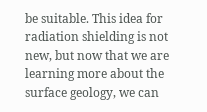be suitable. This idea for radiation shielding is not new, but now that we are learning more about the surface geology, we can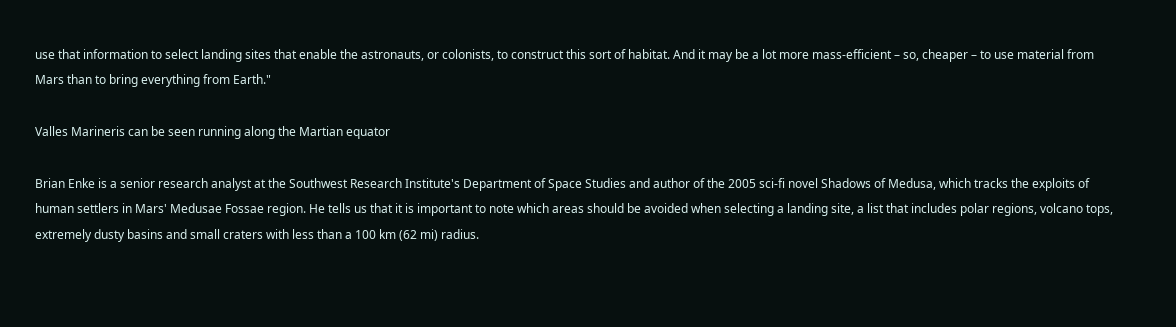use that information to select landing sites that enable the astronauts, or colonists, to construct this sort of habitat. And it may be a lot more mass-efficient – so, cheaper – to use material from Mars than to bring everything from Earth."

Valles Marineris can be seen running along the Martian equator

Brian Enke is a senior research analyst at the Southwest Research Institute's Department of Space Studies and author of the 2005 sci-fi novel Shadows of Medusa, which tracks the exploits of human settlers in Mars' Medusae Fossae region. He tells us that it is important to note which areas should be avoided when selecting a landing site, a list that includes polar regions, volcano tops, extremely dusty basins and small craters with less than a 100 km (62 mi) radius.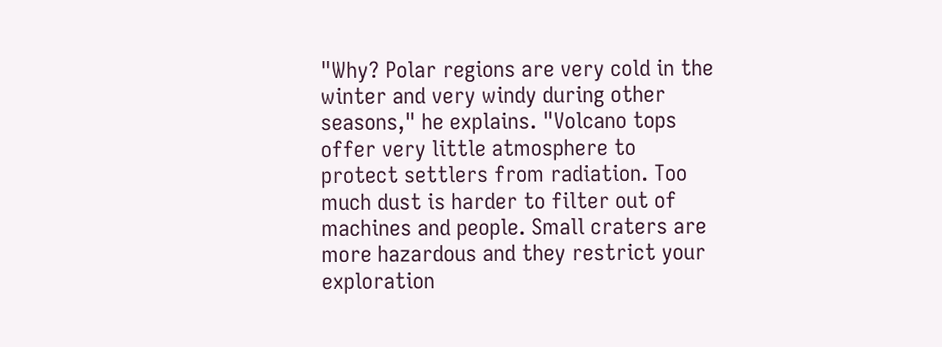"Why? Polar regions are very cold in the winter and very windy during other seasons," he explains. "Volcano tops offer very little atmosphere to protect settlers from radiation. Too much dust is harder to filter out of machines and people. Small craters are more hazardous and they restrict your exploration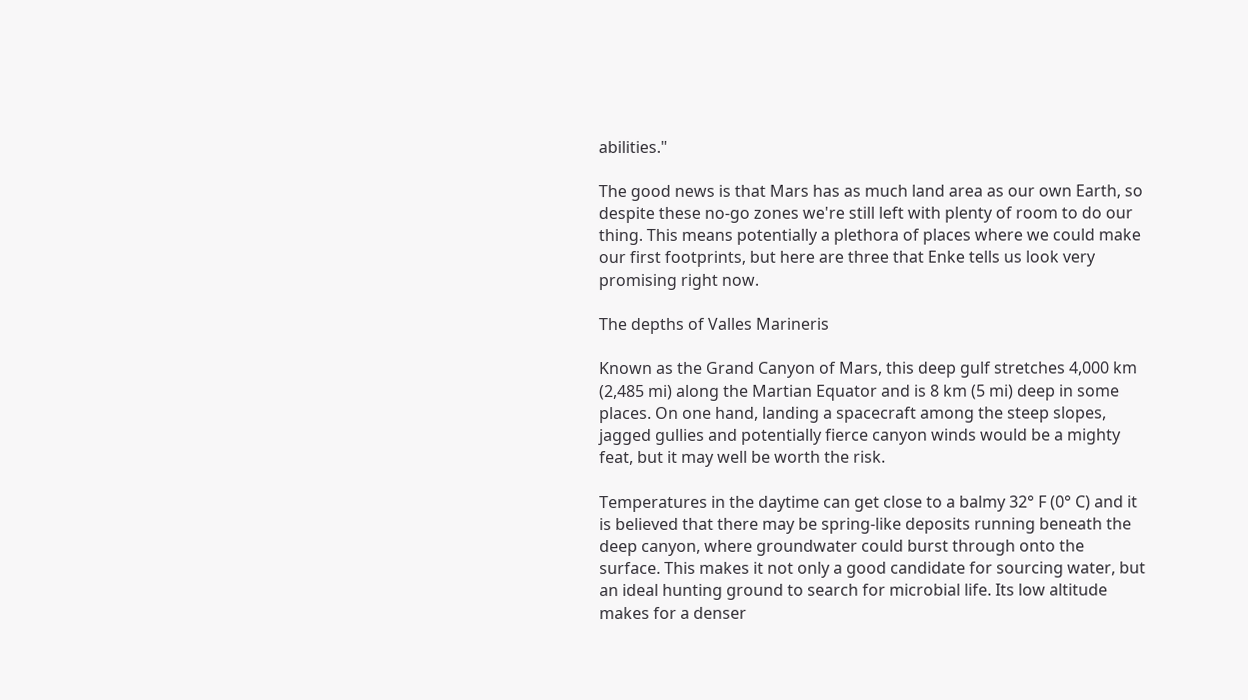abilities."

The good news is that Mars has as much land area as our own Earth, so despite these no-go zones we're still left with plenty of room to do our thing. This means potentially a plethora of places where we could make our first footprints, but here are three that Enke tells us look very promising right now.

The depths of Valles Marineris

Known as the Grand Canyon of Mars, this deep gulf stretches 4,000 km (2,485 mi) along the Martian Equator and is 8 km (5 mi) deep in some places. On one hand, landing a spacecraft among the steep slopes, jagged gullies and potentially fierce canyon winds would be a mighty feat, but it may well be worth the risk.

Temperatures in the daytime can get close to a balmy 32° F (0° C) and it is believed that there may be spring-like deposits running beneath the deep canyon, where groundwater could burst through onto the surface. This makes it not only a good candidate for sourcing water, but an ideal hunting ground to search for microbial life. Its low altitude makes for a denser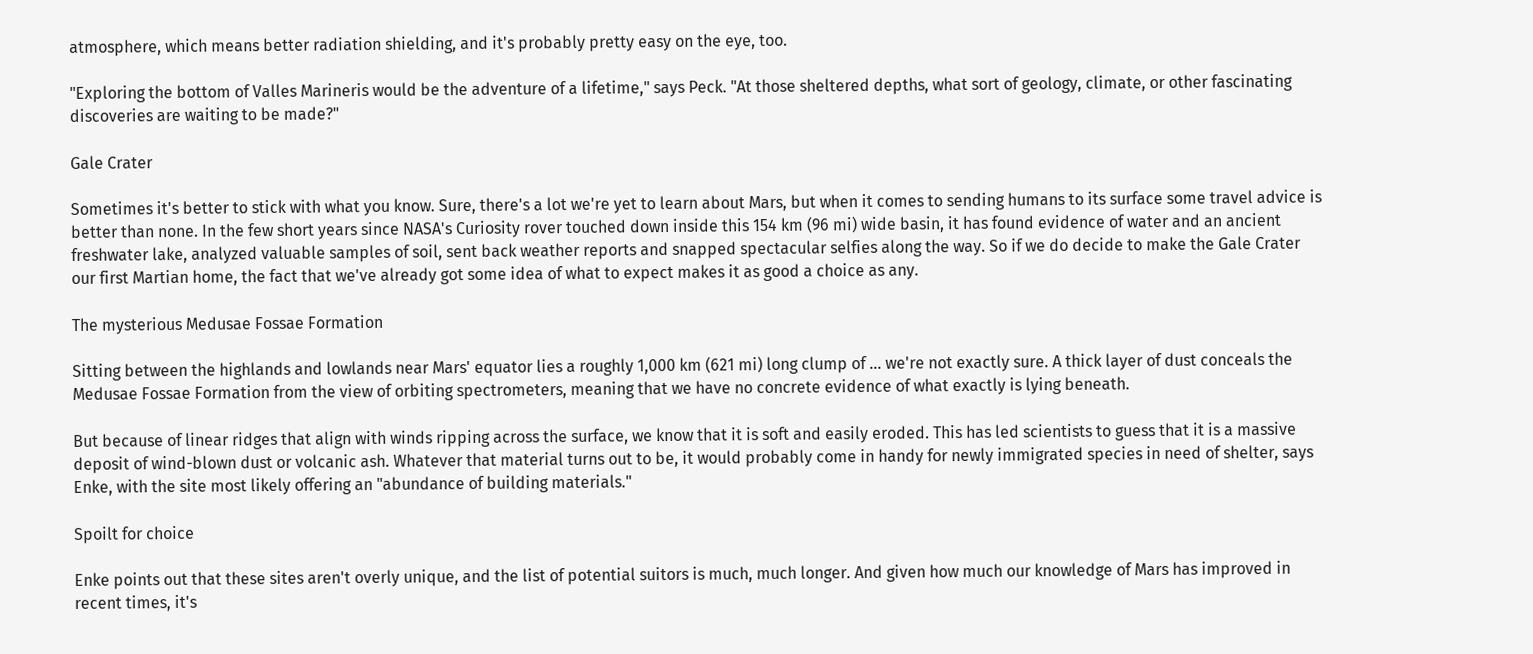atmosphere, which means better radiation shielding, and it's probably pretty easy on the eye, too.

"Exploring the bottom of Valles Marineris would be the adventure of a lifetime," says Peck. "At those sheltered depths, what sort of geology, climate, or other fascinating discoveries are waiting to be made?"

Gale Crater

Sometimes it's better to stick with what you know. Sure, there's a lot we're yet to learn about Mars, but when it comes to sending humans to its surface some travel advice is better than none. In the few short years since NASA's Curiosity rover touched down inside this 154 km (96 mi) wide basin, it has found evidence of water and an ancient freshwater lake, analyzed valuable samples of soil, sent back weather reports and snapped spectacular selfies along the way. So if we do decide to make the Gale Crater our first Martian home, the fact that we've already got some idea of what to expect makes it as good a choice as any.

The mysterious Medusae Fossae Formation

Sitting between the highlands and lowlands near Mars' equator lies a roughly 1,000 km (621 mi) long clump of ... we're not exactly sure. A thick layer of dust conceals the Medusae Fossae Formation from the view of orbiting spectrometers, meaning that we have no concrete evidence of what exactly is lying beneath.

But because of linear ridges that align with winds ripping across the surface, we know that it is soft and easily eroded. This has led scientists to guess that it is a massive deposit of wind-blown dust or volcanic ash. Whatever that material turns out to be, it would probably come in handy for newly immigrated species in need of shelter, says Enke, with the site most likely offering an "abundance of building materials."

Spoilt for choice

Enke points out that these sites aren't overly unique, and the list of potential suitors is much, much longer. And given how much our knowledge of Mars has improved in recent times, it's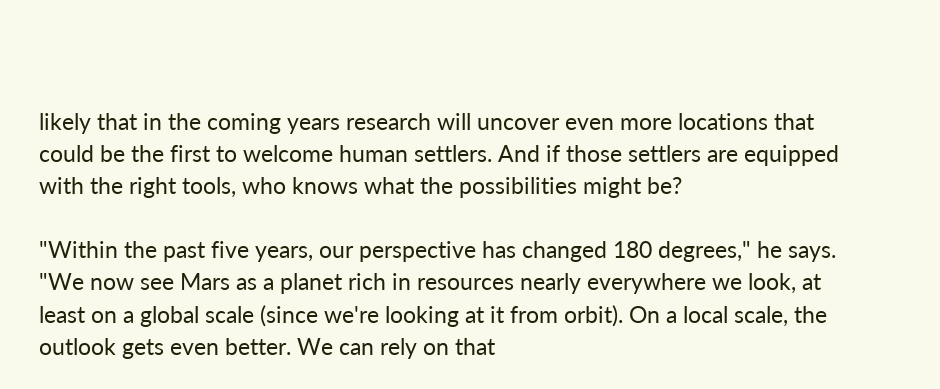likely that in the coming years research will uncover even more locations that could be the first to welcome human settlers. And if those settlers are equipped with the right tools, who knows what the possibilities might be?

"Within the past five years, our perspective has changed 180 degrees," he says. "We now see Mars as a planet rich in resources nearly everywhere we look, at least on a global scale (since we're looking at it from orbit). On a local scale, the outlook gets even better. We can rely on that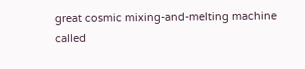great cosmic mixing-and-melting machine called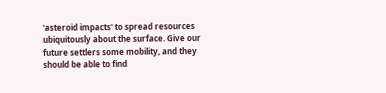'asteroid impacts' to spread resources ubiquitously about the surface. Give our future settlers some mobility, and they should be able to find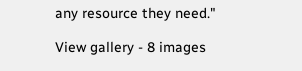any resource they need."

View gallery - 8 images